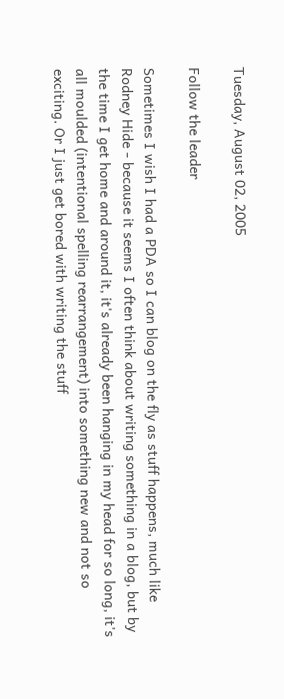Tuesday, August 02, 2005

Follow the leader

Sometimes I wish I had a PDA so I can blog on the fly as stuff happens, much like Rodney Hide - because it seems I often think about writing something in a blog, but by the time I get home and around it, it's already been hanging in my head for so long, it's all moulded (intentional spelling rearrangement) into something new and not so exciting. Or I just get bored with writing the stuff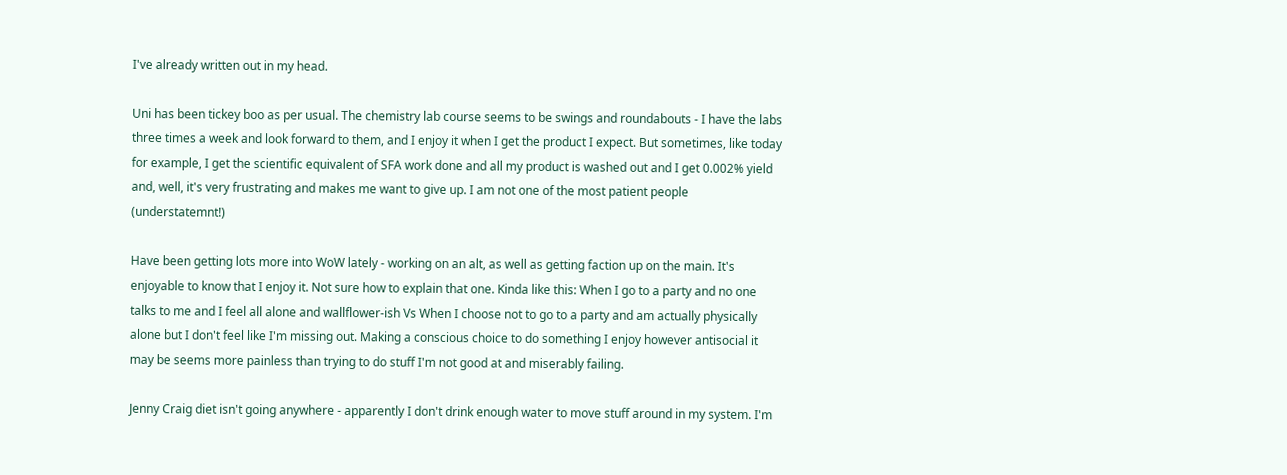I've already written out in my head.

Uni has been tickey boo as per usual. The chemistry lab course seems to be swings and roundabouts - I have the labs three times a week and look forward to them, and I enjoy it when I get the product I expect. But sometimes, like today for example, I get the scientific equivalent of SFA work done and all my product is washed out and I get 0.002% yield and, well, it's very frustrating and makes me want to give up. I am not one of the most patient people (understatemnt!)

Have been getting lots more into WoW lately - working on an alt, as well as getting faction up on the main. It's enjoyable to know that I enjoy it. Not sure how to explain that one. Kinda like this: When I go to a party and no one talks to me and I feel all alone and wallflower-ish Vs When I choose not to go to a party and am actually physically alone but I don't feel like I'm missing out. Making a conscious choice to do something I enjoy however antisocial it may be seems more painless than trying to do stuff I'm not good at and miserably failing.

Jenny Craig diet isn't going anywhere - apparently I don't drink enough water to move stuff around in my system. I'm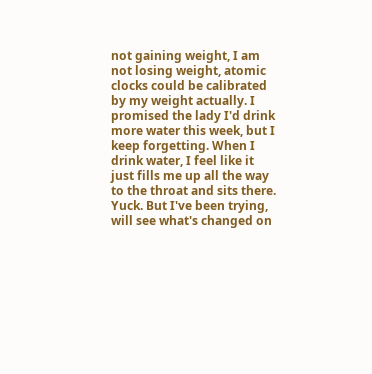not gaining weight, I am not losing weight, atomic clocks could be calibrated by my weight actually. I promised the lady I'd drink more water this week, but I keep forgetting. When I drink water, I feel like it just fills me up all the way to the throat and sits there. Yuck. But I've been trying, will see what's changed on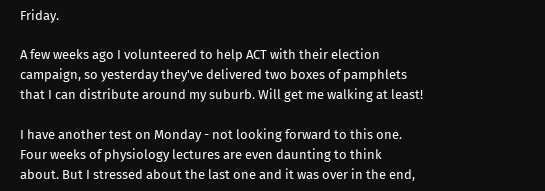Friday.

A few weeks ago I volunteered to help ACT with their election campaign, so yesterday they've delivered two boxes of pamphlets that I can distribute around my suburb. Will get me walking at least!

I have another test on Monday - not looking forward to this one. Four weeks of physiology lectures are even daunting to think about. But I stressed about the last one and it was over in the end,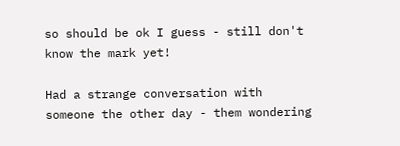so should be ok I guess - still don't know the mark yet!

Had a strange conversation with someone the other day - them wondering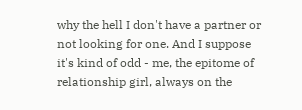why the hell I don't have a partner or not looking for one. And I suppose it's kind of odd - me, the epitome of relationship girl, always on the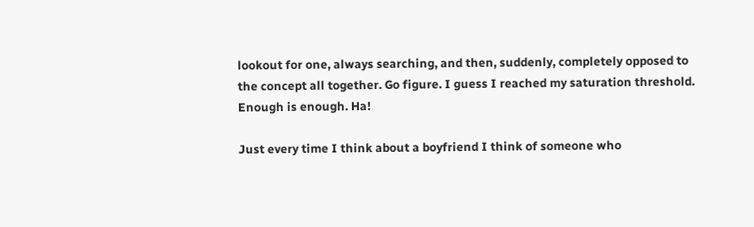lookout for one, always searching, and then, suddenly, completely opposed to the concept all together. Go figure. I guess I reached my saturation threshold. Enough is enough. Ha!

Just every time I think about a boyfriend I think of someone who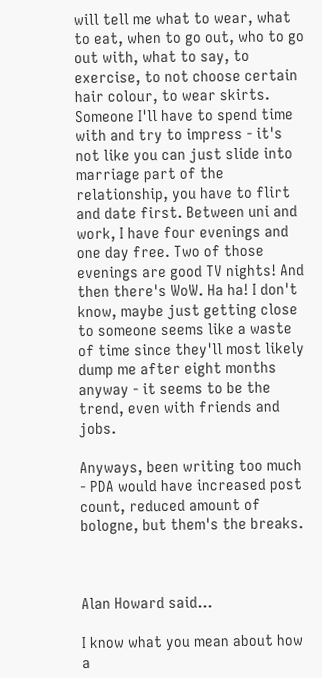will tell me what to wear, what to eat, when to go out, who to go out with, what to say, to exercise, to not choose certain hair colour, to wear skirts. Someone I'll have to spend time with and try to impress - it's not like you can just slide into marriage part of the relationship, you have to flirt and date first. Between uni and work, I have four evenings and one day free. Two of those evenings are good TV nights! And then there's WoW. Ha ha! I don't know, maybe just getting close to someone seems like a waste of time since they'll most likely dump me after eight months anyway - it seems to be the trend, even with friends and jobs.

Anyways, been writing too much - PDA would have increased post count, reduced amount of bologne, but them's the breaks.



Alan Howard said...

I know what you mean about how a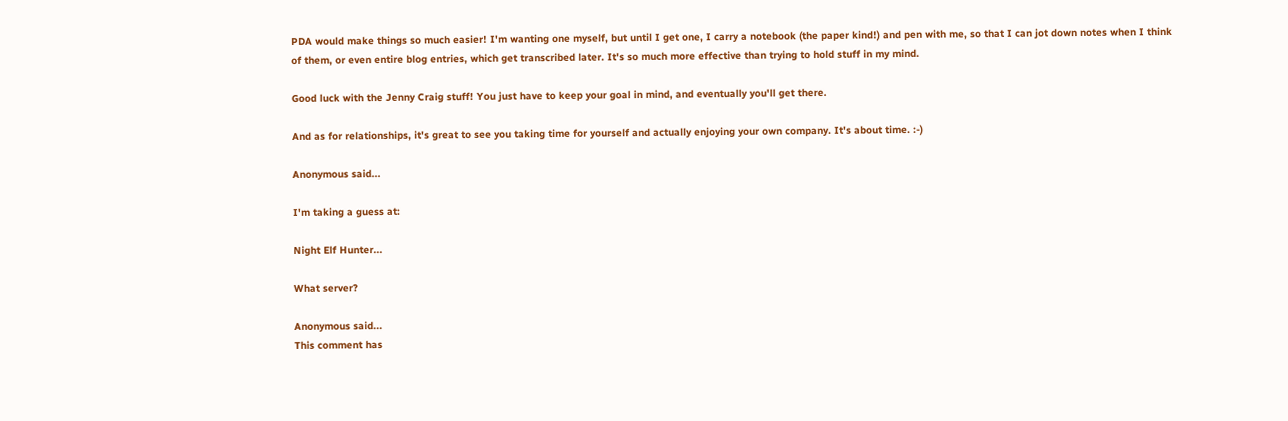PDA would make things so much easier! I'm wanting one myself, but until I get one, I carry a notebook (the paper kind!) and pen with me, so that I can jot down notes when I think of them, or even entire blog entries, which get transcribed later. It's so much more effective than trying to hold stuff in my mind.

Good luck with the Jenny Craig stuff! You just have to keep your goal in mind, and eventually you'll get there.

And as for relationships, it's great to see you taking time for yourself and actually enjoying your own company. It's about time. :-)

Anonymous said...

I'm taking a guess at:

Night Elf Hunter...

What server?

Anonymous said...
This comment has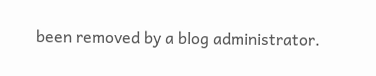been removed by a blog administrator.